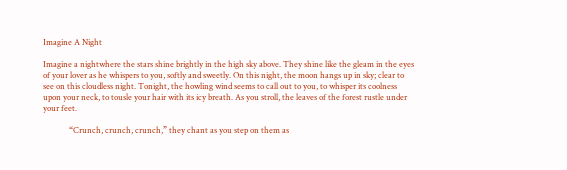Imagine A Night

Imagine a nightwhere the stars shine brightly in the high sky above. They shine like the gleam in the eyes of your lover as he whispers to you, softly and sweetly. On this night, the moon hangs up in sky; clear to see on this cloudless night. Tonight, the howling wind seems to call out to you, to whisper its coolness upon your neck, to tousle your hair with its icy breath. As you stroll, the leaves of the forest rustle under your feet.

             “Crunch, crunch, crunch,” they chant as you step on them as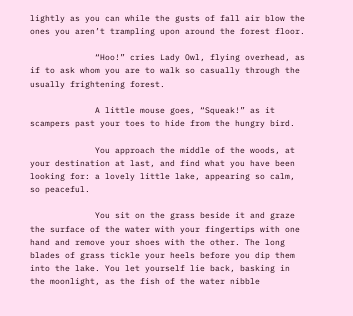lightly as you can while the gusts of fall air blow the ones you aren’t trampling upon around the forest floor.

             “Hoo!” cries Lady Owl, flying overhead, as if to ask whom you are to walk so casually through the usually frightening forest.

             A little mouse goes, “Squeak!” as it scampers past your toes to hide from the hungry bird.

             You approach the middle of the woods, at your destination at last, and find what you have been looking for: a lovely little lake, appearing so calm, so peaceful.

             You sit on the grass beside it and graze the surface of the water with your fingertips with one hand and remove your shoes with the other. The long blades of grass tickle your heels before you dip them into the lake. You let yourself lie back, basking in the moonlight, as the fish of the water nibble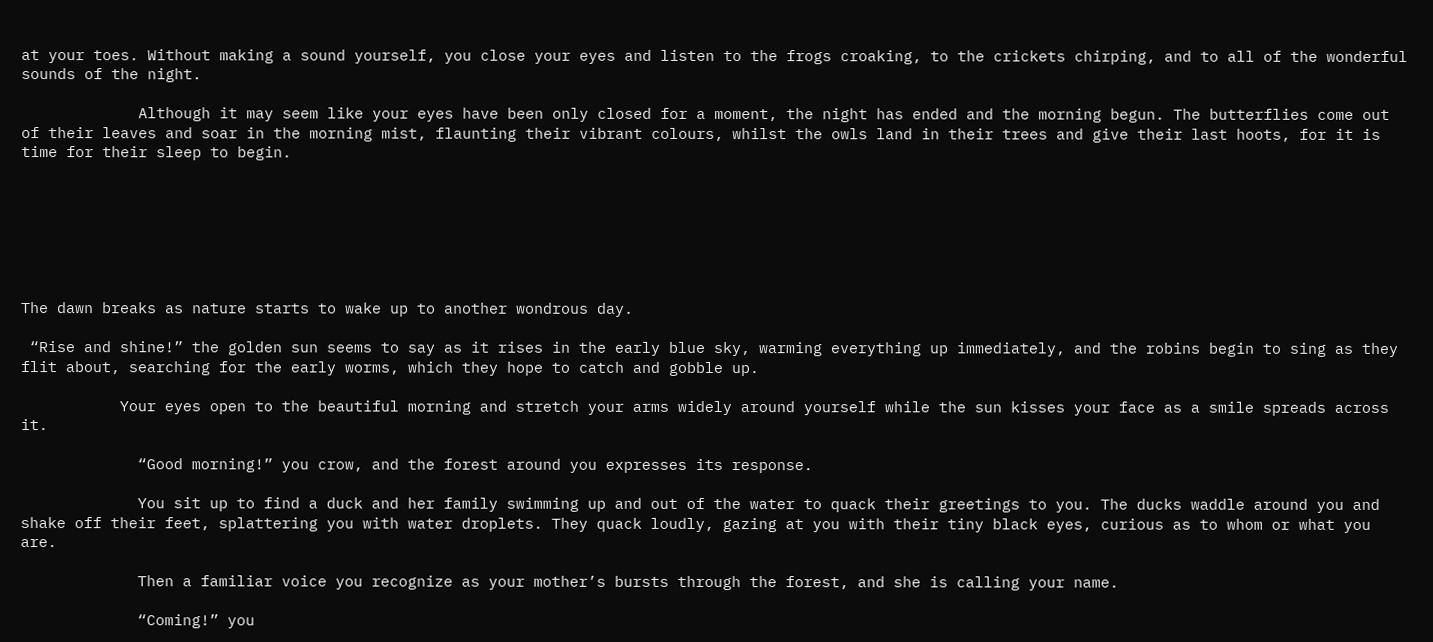at your toes. Without making a sound yourself, you close your eyes and listen to the frogs croaking, to the crickets chirping, and to all of the wonderful sounds of the night.

             Although it may seem like your eyes have been only closed for a moment, the night has ended and the morning begun. The butterflies come out of their leaves and soar in the morning mist, flaunting their vibrant colours, whilst the owls land in their trees and give their last hoots, for it is time for their sleep to begin.







The dawn breaks as nature starts to wake up to another wondrous day.

 “Rise and shine!” the golden sun seems to say as it rises in the early blue sky, warming everything up immediately, and the robins begin to sing as they flit about, searching for the early worms, which they hope to catch and gobble up.

           Your eyes open to the beautiful morning and stretch your arms widely around yourself while the sun kisses your face as a smile spreads across it.

             “Good morning!” you crow, and the forest around you expresses its response.

             You sit up to find a duck and her family swimming up and out of the water to quack their greetings to you. The ducks waddle around you and shake off their feet, splattering you with water droplets. They quack loudly, gazing at you with their tiny black eyes, curious as to whom or what you are.

             Then a familiar voice you recognize as your mother’s bursts through the forest, and she is calling your name.

             “Coming!” you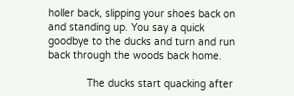holler back, slipping your shoes back on and standing up. You say a quick goodbye to the ducks and turn and run back through the woods back home.

             The ducks start quacking after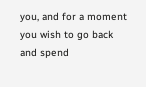you, and for a moment you wish to go back and spend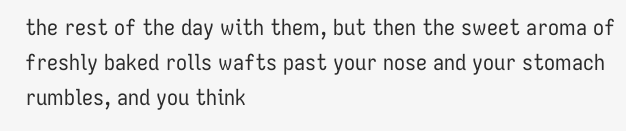the rest of the day with them, but then the sweet aroma of freshly baked rolls wafts past your nose and your stomach rumbles, and you think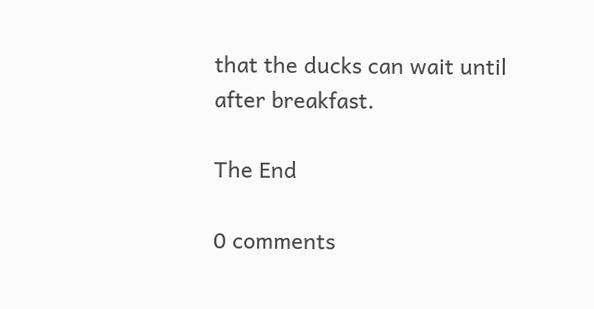that the ducks can wait until after breakfast.

The End

0 comments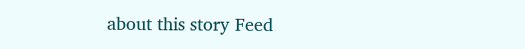about this story Feed